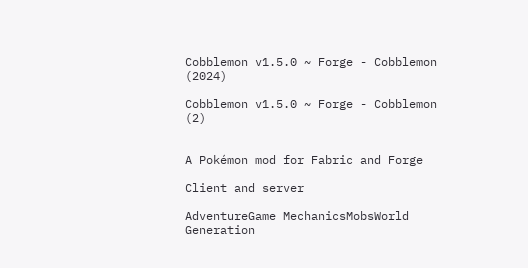Cobblemon v1.5.0 ~ Forge - Cobblemon (2024)

Cobblemon v1.5.0 ~ Forge - Cobblemon (2)


A Pokémon mod for Fabric and Forge

Client and server

AdventureGame MechanicsMobsWorld Generation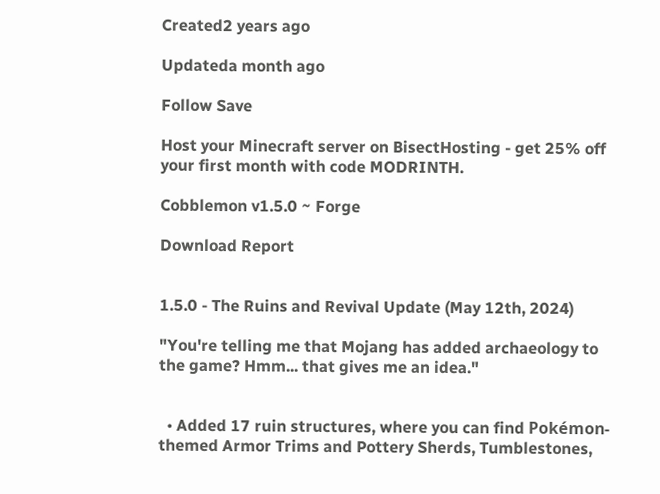Created2 years ago

Updateda month ago

Follow Save

Host your Minecraft server on BisectHosting - get 25% off your first month with code MODRINTH.

Cobblemon v1.5.0 ~ Forge

Download Report


1.5.0 - The Ruins and Revival Update (May 12th, 2024)

"You're telling me that Mojang has added archaeology to the game? Hmm... that gives me an idea."


  • Added 17 ruin structures, where you can find Pokémon-themed Armor Trims and Pottery Sherds, Tumblestones,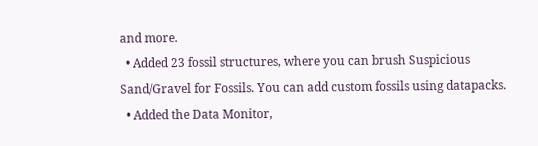and more.
  • Added 23 fossil structures, where you can brush Suspicious Sand/Gravel for Fossils. You can add custom fossils using datapacks.
  • Added the Data Monitor,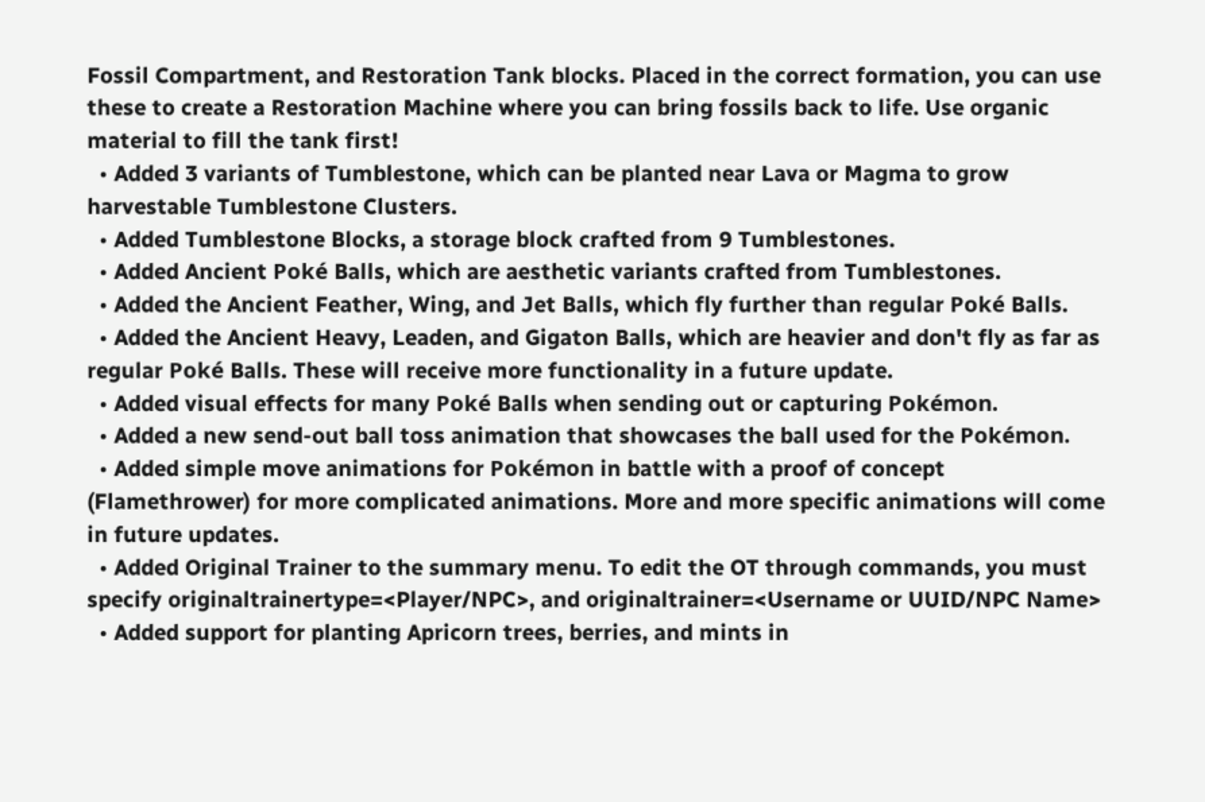Fossil Compartment, and Restoration Tank blocks. Placed in the correct formation, you can use these to create a Restoration Machine where you can bring fossils back to life. Use organic material to fill the tank first!
  • Added 3 variants of Tumblestone, which can be planted near Lava or Magma to grow harvestable Tumblestone Clusters.
  • Added Tumblestone Blocks, a storage block crafted from 9 Tumblestones.
  • Added Ancient Poké Balls, which are aesthetic variants crafted from Tumblestones.
  • Added the Ancient Feather, Wing, and Jet Balls, which fly further than regular Poké Balls.
  • Added the Ancient Heavy, Leaden, and Gigaton Balls, which are heavier and don't fly as far as regular Poké Balls. These will receive more functionality in a future update.
  • Added visual effects for many Poké Balls when sending out or capturing Pokémon.
  • Added a new send-out ball toss animation that showcases the ball used for the Pokémon.
  • Added simple move animations for Pokémon in battle with a proof of concept (Flamethrower) for more complicated animations. More and more specific animations will come in future updates.
  • Added Original Trainer to the summary menu. To edit the OT through commands, you must specify originaltrainertype=<Player/NPC>, and originaltrainer=<Username or UUID/NPC Name>
  • Added support for planting Apricorn trees, berries, and mints in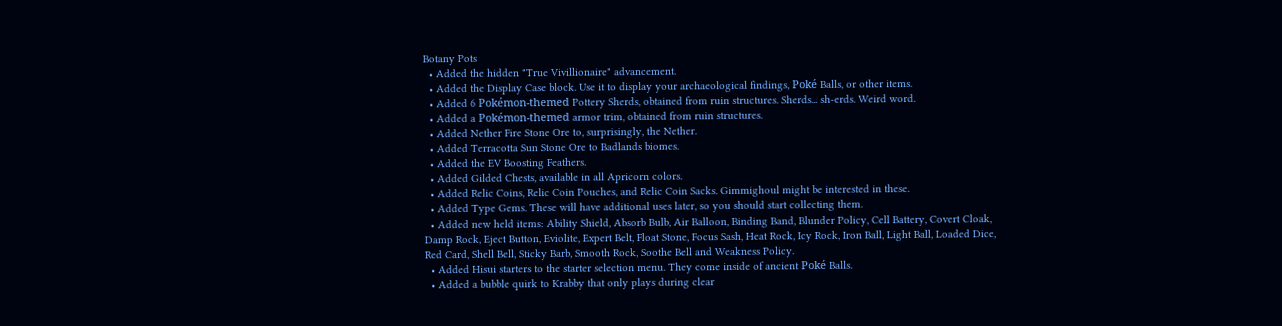Botany Pots
  • Added the hidden "True Vivillionaire" advancement.
  • Added the Display Case block. Use it to display your archaeological findings, Poké Balls, or other items.
  • Added 6 Pokémon-themed Pottery Sherds, obtained from ruin structures. Sherds... sh-erds. Weird word.
  • Added a Pokémon-themed armor trim, obtained from ruin structures.
  • Added Nether Fire Stone Ore to, surprisingly, the Nether.
  • Added Terracotta Sun Stone Ore to Badlands biomes.
  • Added the EV Boosting Feathers.
  • Added Gilded Chests, available in all Apricorn colors.
  • Added Relic Coins, Relic Coin Pouches, and Relic Coin Sacks. Gimmighoul might be interested in these.
  • Added Type Gems. These will have additional uses later, so you should start collecting them.
  • Added new held items: Ability Shield, Absorb Bulb, Air Balloon, Binding Band, Blunder Policy, Cell Battery, Covert Cloak, Damp Rock, Eject Button, Eviolite, Expert Belt, Float Stone, Focus Sash, Heat Rock, Icy Rock, Iron Ball, Light Ball, Loaded Dice, Red Card, Shell Bell, Sticky Barb, Smooth Rock, Soothe Bell and Weakness Policy.
  • Added Hisui starters to the starter selection menu. They come inside of ancient Poké Balls.
  • Added a bubble quirk to Krabby that only plays during clear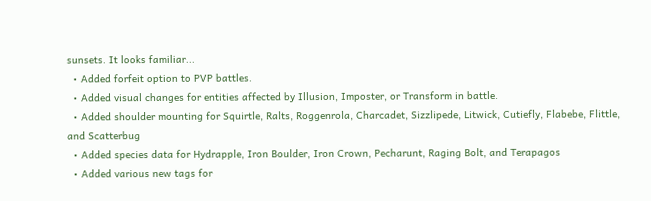sunsets. It looks familiar...
  • Added forfeit option to PVP battles.
  • Added visual changes for entities affected by Illusion, Imposter, or Transform in battle.
  • Added shoulder mounting for Squirtle, Ralts, Roggenrola, Charcadet, Sizzlipede, Litwick, Cutiefly, Flabebe, Flittle, and Scatterbug
  • Added species data for Hydrapple, Iron Boulder, Iron Crown, Pecharunt, Raging Bolt, and Terapagos
  • Added various new tags for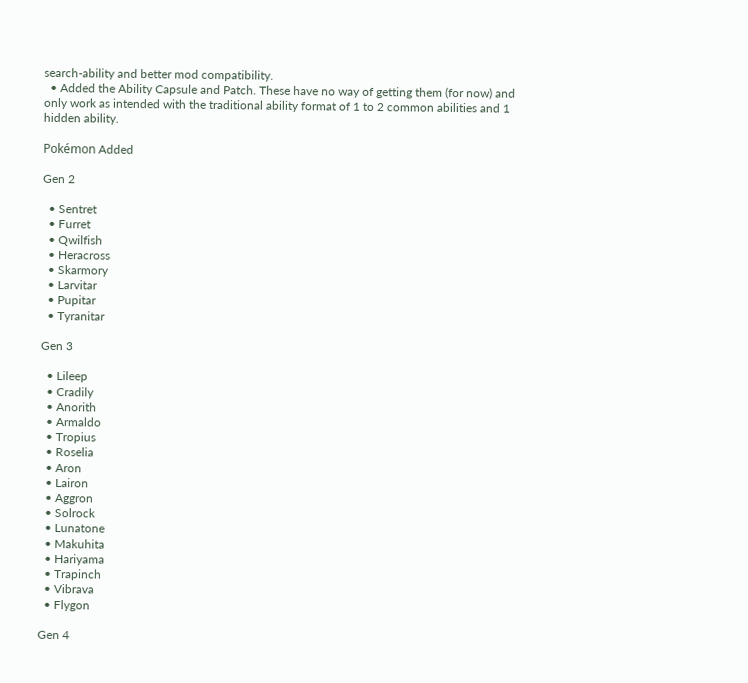search-ability and better mod compatibility.
  • Added the Ability Capsule and Patch. These have no way of getting them (for now) and only work as intended with the traditional ability format of 1 to 2 common abilities and 1 hidden ability.

Pokémon Added

Gen 2

  • Sentret
  • Furret
  • Qwilfish
  • Heracross
  • Skarmory
  • Larvitar
  • Pupitar
  • Tyranitar

Gen 3

  • Lileep
  • Cradily
  • Anorith
  • Armaldo
  • Tropius
  • Roselia
  • Aron
  • Lairon
  • Aggron
  • Solrock
  • Lunatone
  • Makuhita
  • Hariyama
  • Trapinch
  • Vibrava
  • Flygon

Gen 4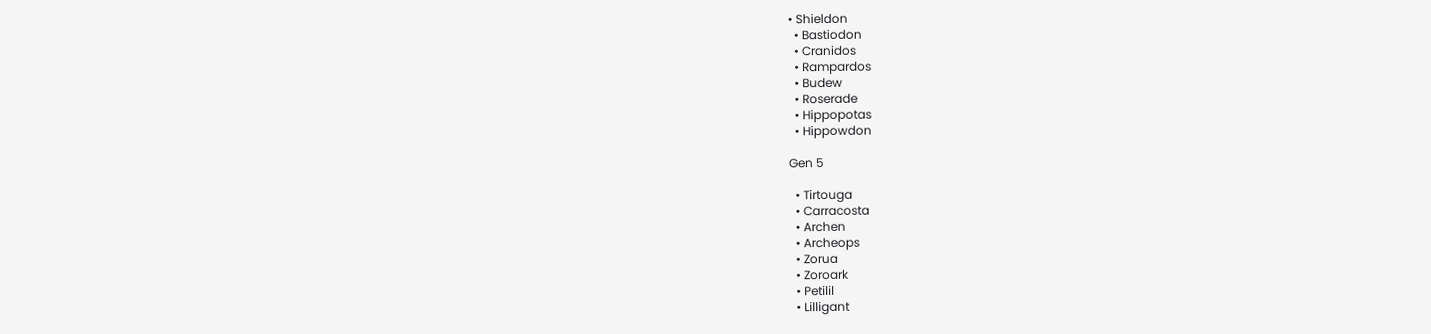• Shieldon
  • Bastiodon
  • Cranidos
  • Rampardos
  • Budew
  • Roserade
  • Hippopotas
  • Hippowdon

Gen 5

  • Tirtouga
  • Carracosta
  • Archen
  • Archeops
  • Zorua
  • Zoroark
  • Petilil
  • Lilligant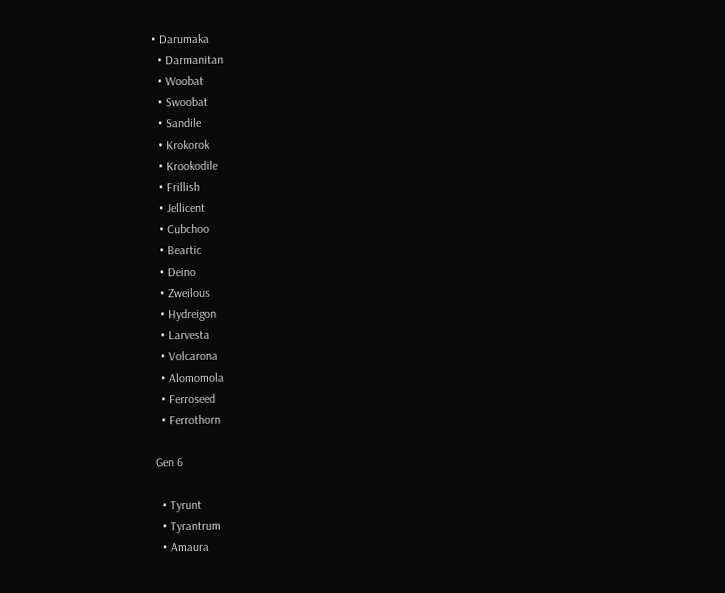• Darumaka
  • Darmanitan
  • Woobat
  • Swoobat
  • Sandile
  • Krokorok
  • Krookodile
  • Frillish
  • Jellicent
  • Cubchoo
  • Beartic
  • Deino
  • Zweilous
  • Hydreigon
  • Larvesta
  • Volcarona
  • Alomomola
  • Ferroseed
  • Ferrothorn

Gen 6

  • Tyrunt
  • Tyrantrum
  • Amaura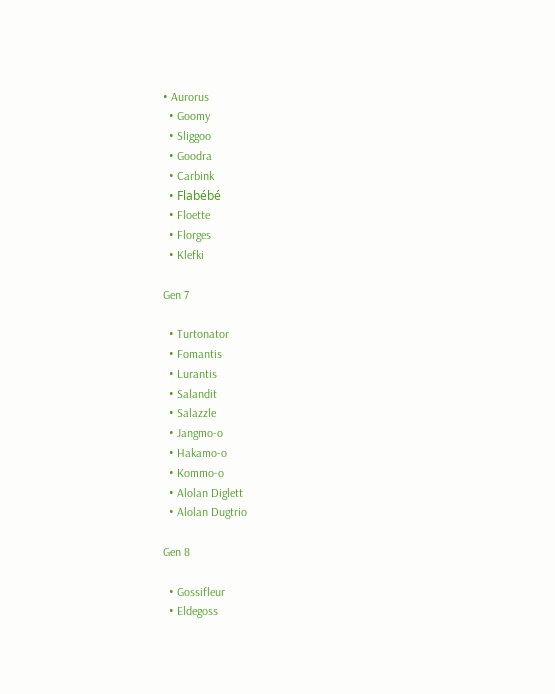• Aurorus
  • Goomy
  • Sliggoo
  • Goodra
  • Carbink
  • Flabébé
  • Floette
  • Florges
  • Klefki

Gen 7

  • Turtonator
  • Fomantis
  • Lurantis
  • Salandit
  • Salazzle
  • Jangmo-o
  • Hakamo-o
  • Kommo-o
  • Alolan Diglett
  • Alolan Dugtrio

Gen 8

  • Gossifleur
  • Eldegoss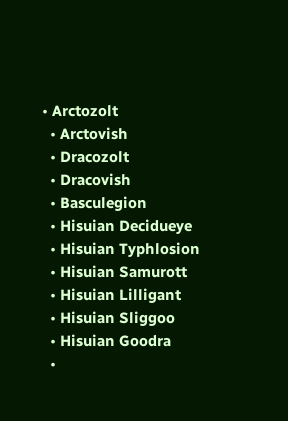• Arctozolt
  • Arctovish
  • Dracozolt
  • Dracovish
  • Basculegion
  • Hisuian Decidueye
  • Hisuian Typhlosion
  • Hisuian Samurott
  • Hisuian Lilligant
  • Hisuian Sliggoo
  • Hisuian Goodra
  •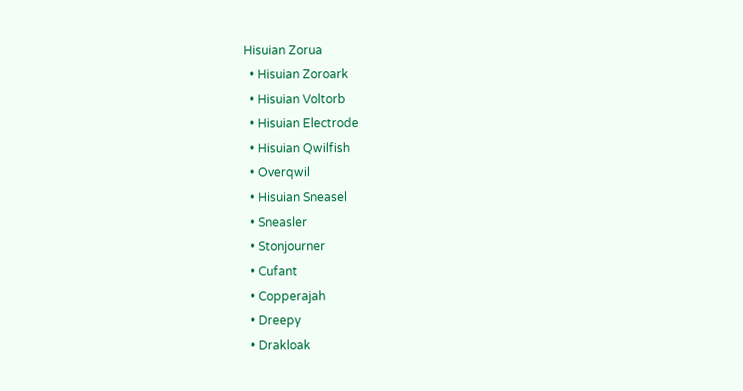Hisuian Zorua
  • Hisuian Zoroark
  • Hisuian Voltorb
  • Hisuian Electrode
  • Hisuian Qwilfish
  • Overqwil
  • Hisuian Sneasel
  • Sneasler
  • Stonjourner
  • Cufant
  • Copperajah
  • Dreepy
  • Drakloak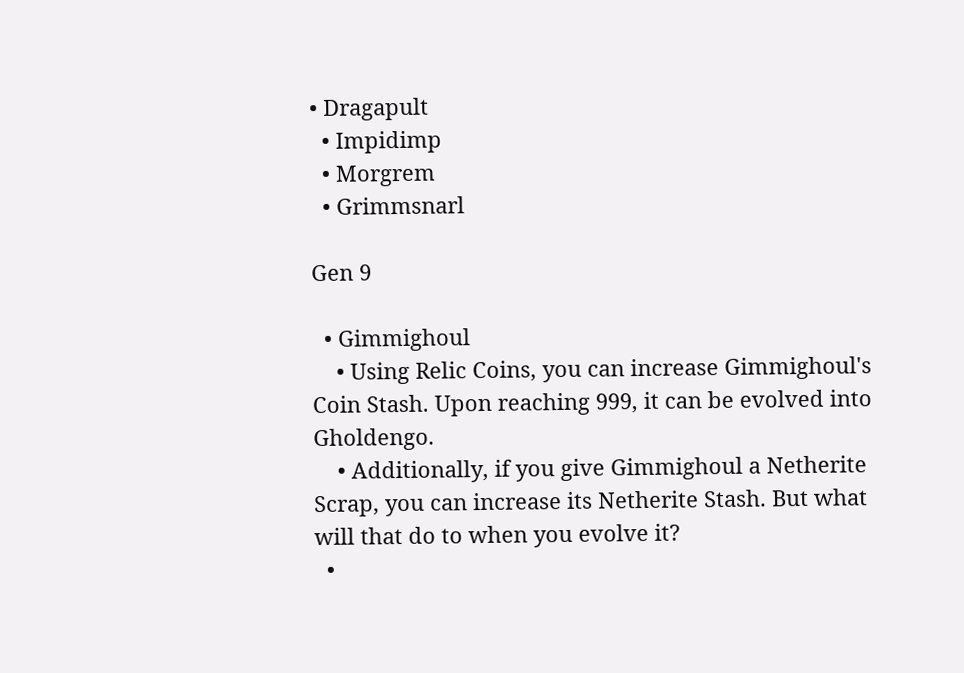• Dragapult
  • Impidimp
  • Morgrem
  • Grimmsnarl

Gen 9

  • Gimmighoul
    • Using Relic Coins, you can increase Gimmighoul's Coin Stash. Upon reaching 999, it can be evolved into Gholdengo.
    • Additionally, if you give Gimmighoul a Netherite Scrap, you can increase its Netherite Stash. But what will that do to when you evolve it?
  •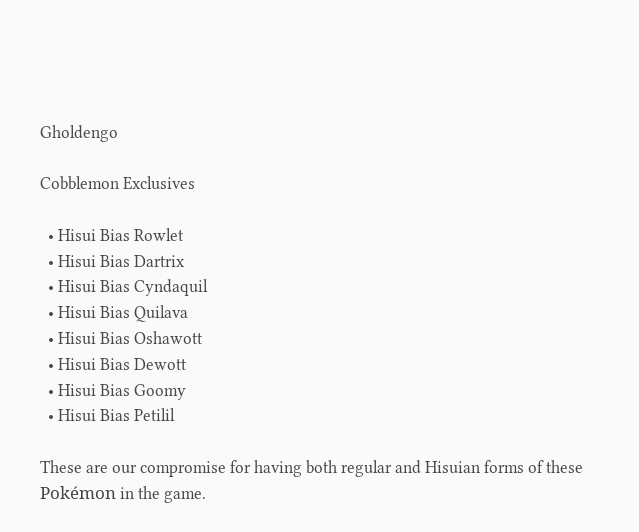Gholdengo

Cobblemon Exclusives

  • Hisui Bias Rowlet
  • Hisui Bias Dartrix
  • Hisui Bias Cyndaquil
  • Hisui Bias Quilava
  • Hisui Bias Oshawott
  • Hisui Bias Dewott
  • Hisui Bias Goomy
  • Hisui Bias Petilil

These are our compromise for having both regular and Hisuian forms of these Pokémon in the game.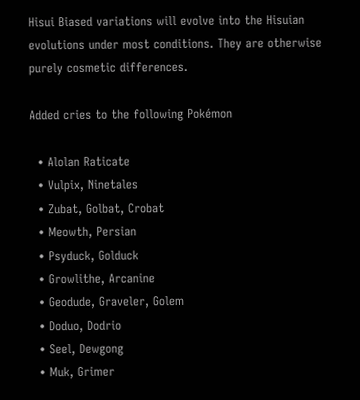Hisui Biased variations will evolve into the Hisuian evolutions under most conditions. They are otherwise purely cosmetic differences.

Added cries to the following Pokémon

  • Alolan Raticate
  • Vulpix, Ninetales
  • Zubat, Golbat, Crobat
  • Meowth, Persian
  • Psyduck, Golduck
  • Growlithe, Arcanine
  • Geodude, Graveler, Golem
  • Doduo, Dodrio
  • Seel, Dewgong
  • Muk, Grimer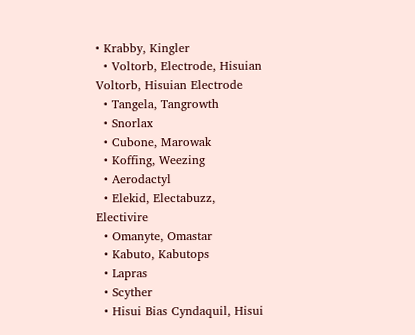• Krabby, Kingler
  • Voltorb, Electrode, Hisuian Voltorb, Hisuian Electrode
  • Tangela, Tangrowth
  • Snorlax
  • Cubone, Marowak
  • Koffing, Weezing
  • Aerodactyl
  • Elekid, Electabuzz, Electivire
  • Omanyte, Omastar
  • Kabuto, Kabutops
  • Lapras
  • Scyther
  • Hisui Bias Cyndaquil, Hisui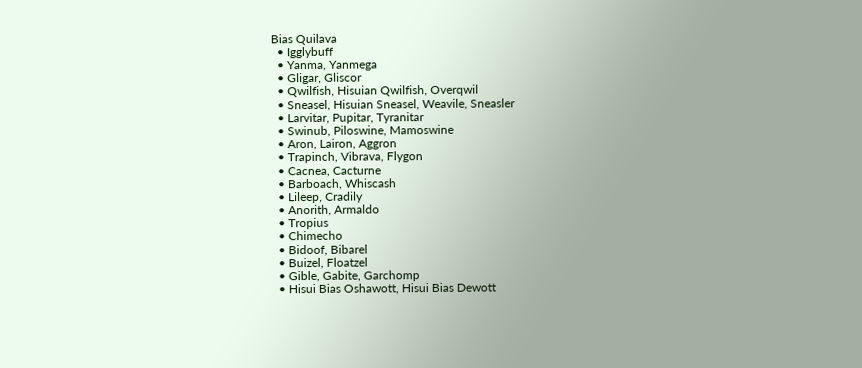Bias Quilava
  • Igglybuff
  • Yanma, Yanmega
  • Gligar, Gliscor
  • Qwilfish, Hisuian Qwilfish, Overqwil
  • Sneasel, Hisuian Sneasel, Weavile, Sneasler
  • Larvitar, Pupitar, Tyranitar
  • Swinub, Piloswine, Mamoswine
  • Aron, Lairon, Aggron
  • Trapinch, Vibrava, Flygon
  • Cacnea, Cacturne
  • Barboach, Whiscash
  • Lileep, Cradily
  • Anorith, Armaldo
  • Tropius
  • Chimecho
  • Bidoof, Bibarel
  • Buizel, Floatzel
  • Gible, Gabite, Garchomp
  • Hisui Bias Oshawott, Hisui Bias Dewott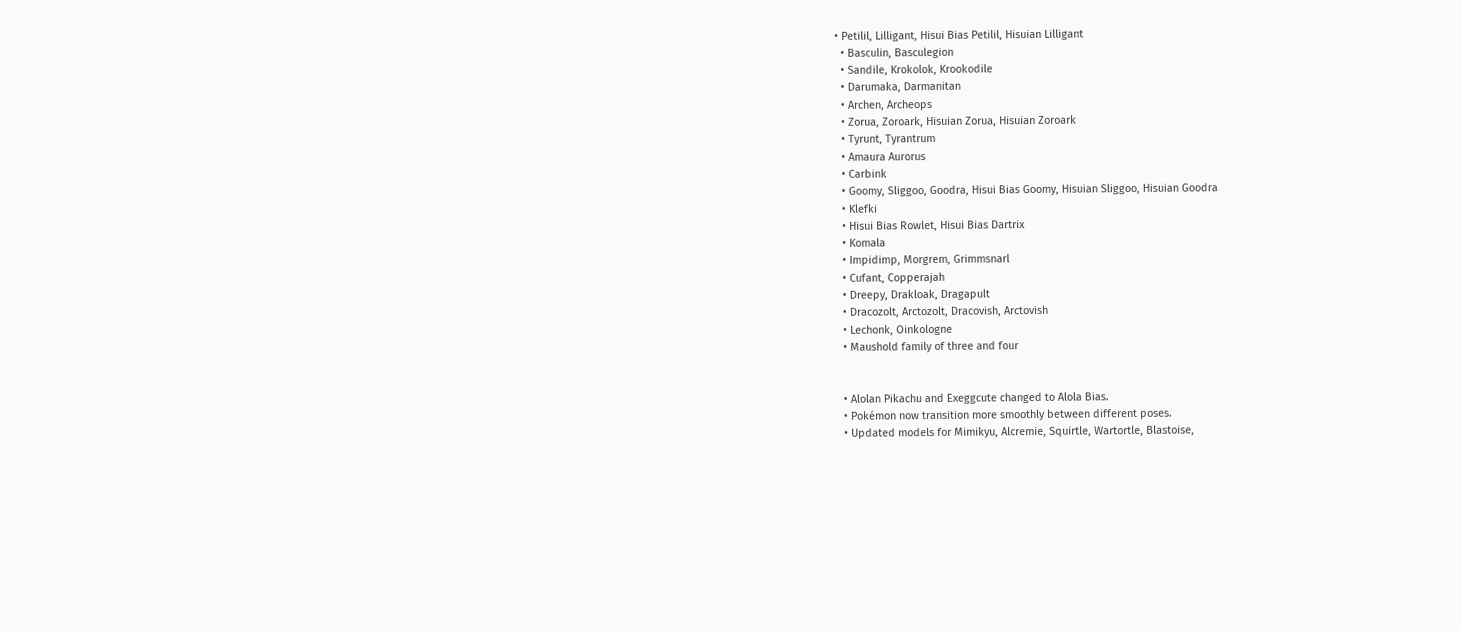• Petilil, Lilligant, Hisui Bias Petilil, Hisuian Lilligant
  • Basculin, Basculegion
  • Sandile, Krokolok, Krookodile
  • Darumaka, Darmanitan
  • Archen, Archeops
  • Zorua, Zoroark, Hisuian Zorua, Hisuian Zoroark
  • Tyrunt, Tyrantrum
  • Amaura Aurorus
  • Carbink
  • Goomy, Sliggoo, Goodra, Hisui Bias Goomy, Hisuian Sliggoo, Hisuian Goodra
  • Klefki
  • Hisui Bias Rowlet, Hisui Bias Dartrix
  • Komala
  • Impidimp, Morgrem, Grimmsnarl
  • Cufant, Copperajah
  • Dreepy, Drakloak, Dragapult
  • Dracozolt, Arctozolt, Dracovish, Arctovish
  • Lechonk, Oinkologne
  • Maushold family of three and four


  • Alolan Pikachu and Exeggcute changed to Alola Bias.
  • Pokémon now transition more smoothly between different poses.
  • Updated models for Mimikyu, Alcremie, Squirtle, Wartortle, Blastoise,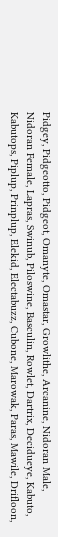Pidgey, Pidgeotto, Pidgeot, Omanyte, Omastar, Growlithe, Arcanine, Nidoran Male, Nidoran Female, Lapras, Swinub, Piloswine, Basculin, Rowlet, Dartrix, Decidueye, Kabuto, Kabutops, Piplup, Prinplup, Elekid, Electabuzz, Cubone, Marowak, Paras, Mawile, Drifloon,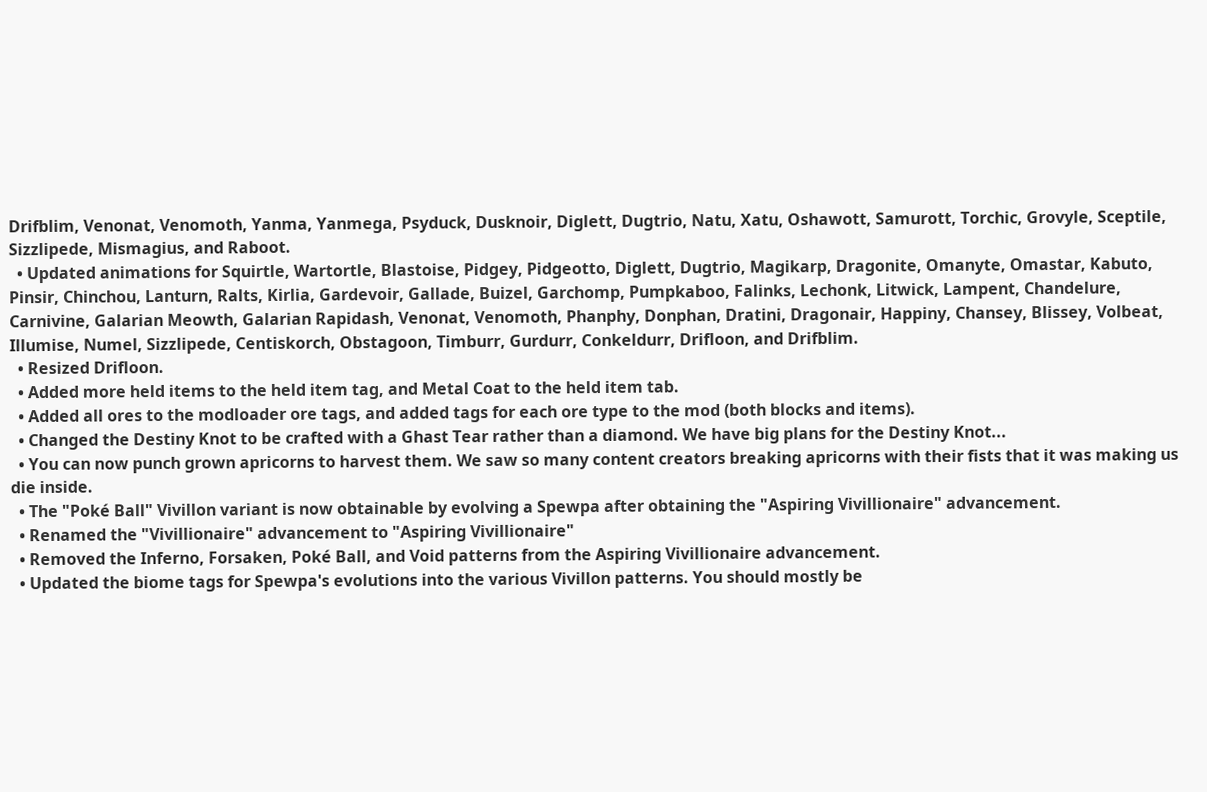Drifblim, Venonat, Venomoth, Yanma, Yanmega, Psyduck, Dusknoir, Diglett, Dugtrio, Natu, Xatu, Oshawott, Samurott, Torchic, Grovyle, Sceptile, Sizzlipede, Mismagius, and Raboot.
  • Updated animations for Squirtle, Wartortle, Blastoise, Pidgey, Pidgeotto, Diglett, Dugtrio, Magikarp, Dragonite, Omanyte, Omastar, Kabuto, Pinsir, Chinchou, Lanturn, Ralts, Kirlia, Gardevoir, Gallade, Buizel, Garchomp, Pumpkaboo, Falinks, Lechonk, Litwick, Lampent, Chandelure, Carnivine, Galarian Meowth, Galarian Rapidash, Venonat, Venomoth, Phanphy, Donphan, Dratini, Dragonair, Happiny, Chansey, Blissey, Volbeat, Illumise, Numel, Sizzlipede, Centiskorch, Obstagoon, Timburr, Gurdurr, Conkeldurr, Drifloon, and Drifblim.
  • Resized Drifloon.
  • Added more held items to the held item tag, and Metal Coat to the held item tab.
  • Added all ores to the modloader ore tags, and added tags for each ore type to the mod (both blocks and items).
  • Changed the Destiny Knot to be crafted with a Ghast Tear rather than a diamond. We have big plans for the Destiny Knot...
  • You can now punch grown apricorns to harvest them. We saw so many content creators breaking apricorns with their fists that it was making us die inside.
  • The "Poké Ball" Vivillon variant is now obtainable by evolving a Spewpa after obtaining the "Aspiring Vivillionaire" advancement.
  • Renamed the "Vivillionaire" advancement to "Aspiring Vivillionaire"
  • Removed the Inferno, Forsaken, Poké Ball, and Void patterns from the Aspiring Vivillionaire advancement.
  • Updated the biome tags for Spewpa's evolutions into the various Vivillon patterns. You should mostly be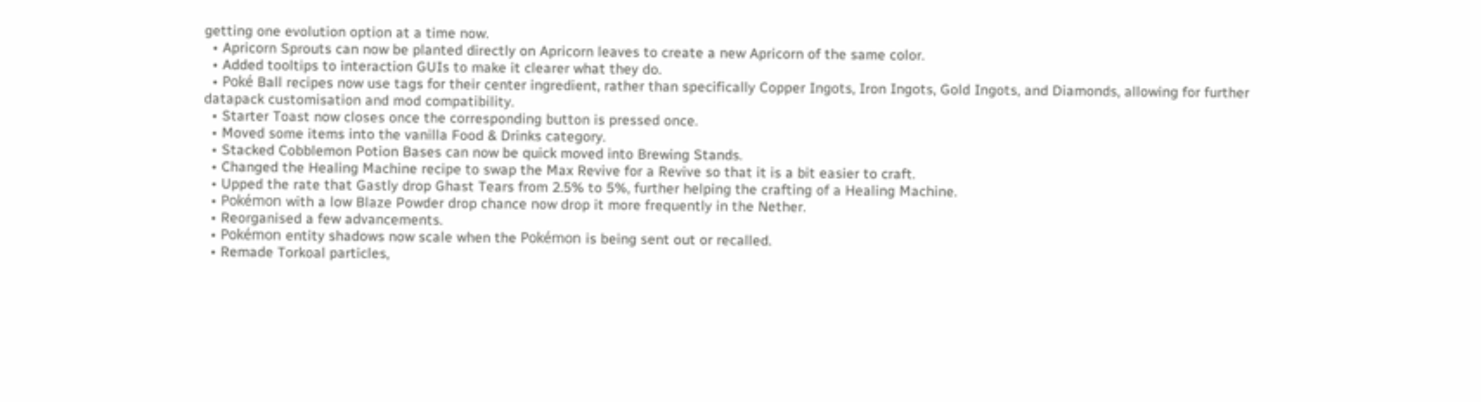getting one evolution option at a time now.
  • Apricorn Sprouts can now be planted directly on Apricorn leaves to create a new Apricorn of the same color.
  • Added tooltips to interaction GUIs to make it clearer what they do.
  • Poké Ball recipes now use tags for their center ingredient, rather than specifically Copper Ingots, Iron Ingots, Gold Ingots, and Diamonds, allowing for further datapack customisation and mod compatibility.
  • Starter Toast now closes once the corresponding button is pressed once.
  • Moved some items into the vanilla Food & Drinks category.
  • Stacked Cobblemon Potion Bases can now be quick moved into Brewing Stands.
  • Changed the Healing Machine recipe to swap the Max Revive for a Revive so that it is a bit easier to craft.
  • Upped the rate that Gastly drop Ghast Tears from 2.5% to 5%, further helping the crafting of a Healing Machine.
  • Pokémon with a low Blaze Powder drop chance now drop it more frequently in the Nether.
  • Reorganised a few advancements.
  • Pokémon entity shadows now scale when the Pokémon is being sent out or recalled.
  • Remade Torkoal particles,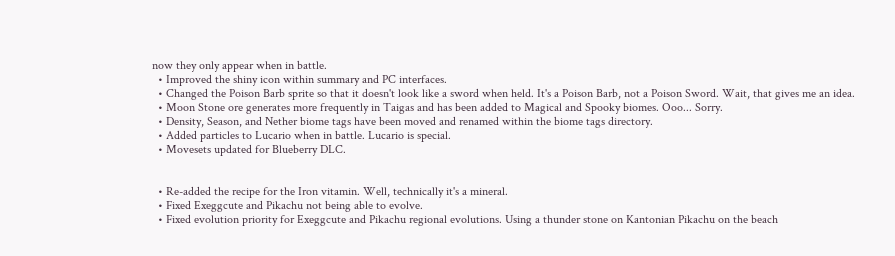now they only appear when in battle.
  • Improved the shiny icon within summary and PC interfaces.
  • Changed the Poison Barb sprite so that it doesn't look like a sword when held. It's a Poison Barb, not a Poison Sword. Wait, that gives me an idea.
  • Moon Stone ore generates more frequently in Taigas and has been added to Magical and Spooky biomes. Ooo... Sorry.
  • Density, Season, and Nether biome tags have been moved and renamed within the biome tags directory.
  • Added particles to Lucario when in battle. Lucario is special.
  • Movesets updated for Blueberry DLC.


  • Re-added the recipe for the Iron vitamin. Well, technically it's a mineral.
  • Fixed Exeggcute and Pikachu not being able to evolve.
  • Fixed evolution priority for Exeggcute and Pikachu regional evolutions. Using a thunder stone on Kantonian Pikachu on the beach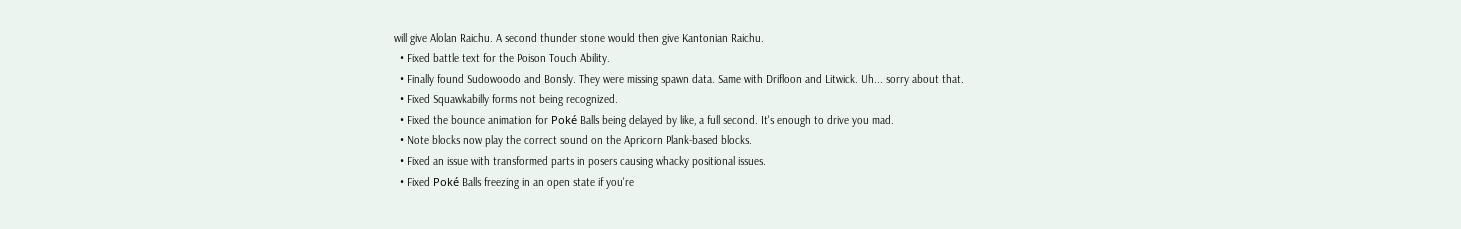will give Alolan Raichu. A second thunder stone would then give Kantonian Raichu.
  • Fixed battle text for the Poison Touch Ability.
  • Finally found Sudowoodo and Bonsly. They were missing spawn data. Same with Drifloon and Litwick. Uh... sorry about that.
  • Fixed Squawkabilly forms not being recognized.
  • Fixed the bounce animation for Poké Balls being delayed by like, a full second. It's enough to drive you mad.
  • Note blocks now play the correct sound on the Apricorn Plank-based blocks.
  • Fixed an issue with transformed parts in posers causing whacky positional issues.
  • Fixed Poké Balls freezing in an open state if you're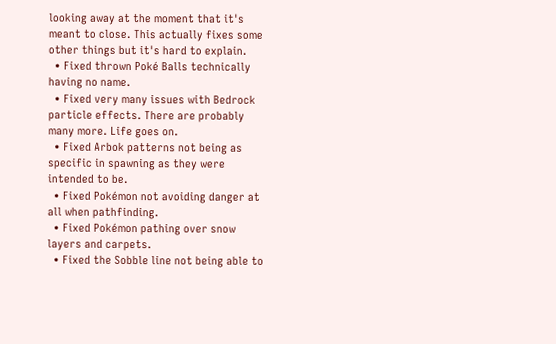looking away at the moment that it's meant to close. This actually fixes some other things but it's hard to explain.
  • Fixed thrown Poké Balls technically having no name.
  • Fixed very many issues with Bedrock particle effects. There are probably many more. Life goes on.
  • Fixed Arbok patterns not being as specific in spawning as they were intended to be.
  • Fixed Pokémon not avoiding danger at all when pathfinding.
  • Fixed Pokémon pathing over snow layers and carpets.
  • Fixed the Sobble line not being able to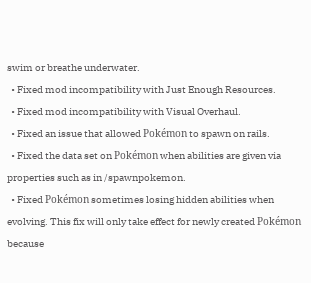swim or breathe underwater.
  • Fixed mod incompatibility with Just Enough Resources.
  • Fixed mod incompatibility with Visual Overhaul.
  • Fixed an issue that allowed Pokémon to spawn on rails.
  • Fixed the data set on Pokémon when abilities are given via properties such as in /spawnpokemon.
  • Fixed Pokémon sometimes losing hidden abilities when evolving. This fix will only take effect for newly created Pokémon because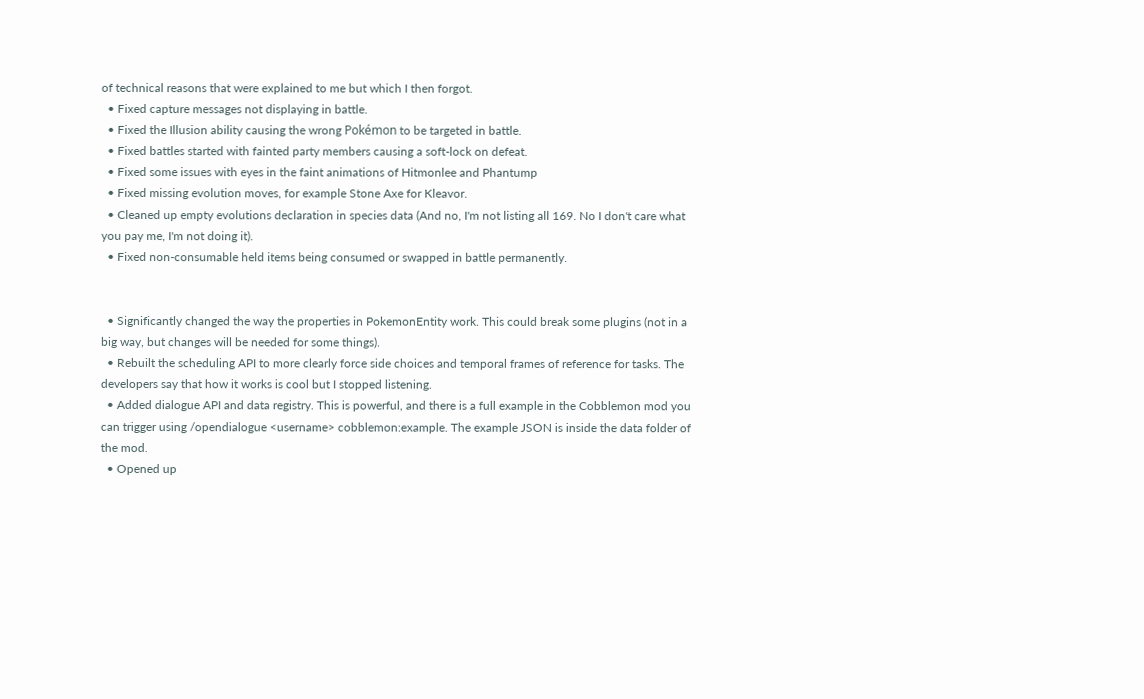of technical reasons that were explained to me but which I then forgot.
  • Fixed capture messages not displaying in battle.
  • Fixed the Illusion ability causing the wrong Pokémon to be targeted in battle.
  • Fixed battles started with fainted party members causing a soft-lock on defeat.
  • Fixed some issues with eyes in the faint animations of Hitmonlee and Phantump
  • Fixed missing evolution moves, for example Stone Axe for Kleavor.
  • Cleaned up empty evolutions declaration in species data (And no, I'm not listing all 169. No I don't care what you pay me, I'm not doing it).
  • Fixed non-consumable held items being consumed or swapped in battle permanently.


  • Significantly changed the way the properties in PokemonEntity work. This could break some plugins (not in a big way, but changes will be needed for some things).
  • Rebuilt the scheduling API to more clearly force side choices and temporal frames of reference for tasks. The developers say that how it works is cool but I stopped listening.
  • Added dialogue API and data registry. This is powerful, and there is a full example in the Cobblemon mod you can trigger using /opendialogue <username> cobblemon:example. The example JSON is inside the data folder of the mod.
  • Opened up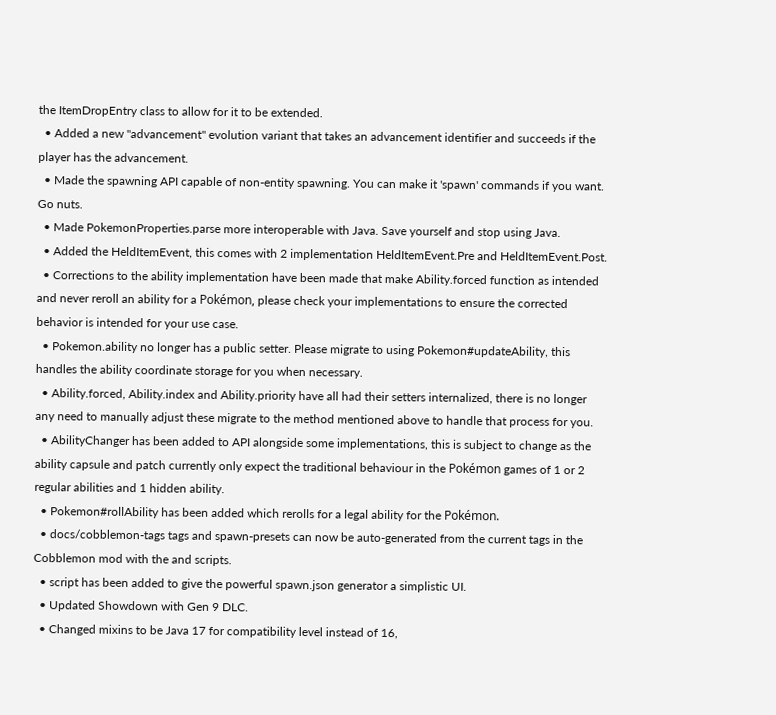the ItemDropEntry class to allow for it to be extended.
  • Added a new "advancement" evolution variant that takes an advancement identifier and succeeds if the player has the advancement.
  • Made the spawning API capable of non-entity spawning. You can make it 'spawn' commands if you want. Go nuts.
  • Made PokemonProperties.parse more interoperable with Java. Save yourself and stop using Java.
  • Added the HeldItemEvent, this comes with 2 implementation HeldItemEvent.Pre and HeldItemEvent.Post.
  • Corrections to the ability implementation have been made that make Ability.forced function as intended and never reroll an ability for a Pokémon, please check your implementations to ensure the corrected behavior is intended for your use case.
  • Pokemon.ability no longer has a public setter. Please migrate to using Pokemon#updateAbility, this handles the ability coordinate storage for you when necessary.
  • Ability.forced, Ability.index and Ability.priority have all had their setters internalized, there is no longer any need to manually adjust these migrate to the method mentioned above to handle that process for you.
  • AbilityChanger has been added to API alongside some implementations, this is subject to change as the ability capsule and patch currently only expect the traditional behaviour in the Pokémon games of 1 or 2 regular abilities and 1 hidden ability.
  • Pokemon#rollAbility has been added which rerolls for a legal ability for the Pokémon.
  • docs/cobblemon-tags tags and spawn-presets can now be auto-generated from the current tags in the Cobblemon mod with the and scripts.
  • script has been added to give the powerful spawn.json generator a simplistic UI.
  • Updated Showdown with Gen 9 DLC.
  • Changed mixins to be Java 17 for compatibility level instead of 16,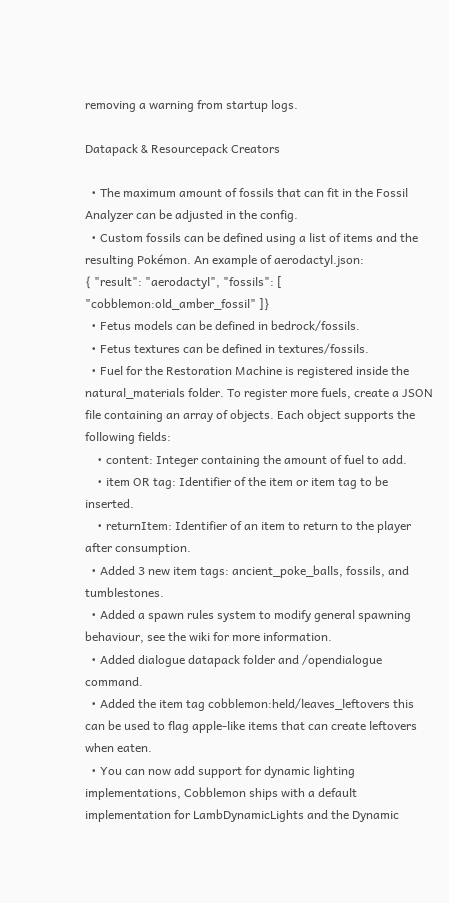removing a warning from startup logs.

Datapack & Resourcepack Creators

  • The maximum amount of fossils that can fit in the Fossil Analyzer can be adjusted in the config.
  • Custom fossils can be defined using a list of items and the resulting Pokémon. An example of aerodactyl.json:
{ "result": "aerodactyl", "fossils": [ "cobblemon:old_amber_fossil" ]}
  • Fetus models can be defined in bedrock/fossils.
  • Fetus textures can be defined in textures/fossils.
  • Fuel for the Restoration Machine is registered inside the natural_materials folder. To register more fuels, create a JSON file containing an array of objects. Each object supports the following fields:
    • content: Integer containing the amount of fuel to add.
    • item OR tag: Identifier of the item or item tag to be inserted.
    • returnItem: Identifier of an item to return to the player after consumption.
  • Added 3 new item tags: ancient_poke_balls, fossils, and tumblestones.
  • Added a spawn rules system to modify general spawning behaviour, see the wiki for more information.
  • Added dialogue datapack folder and /opendialogue command.
  • Added the item tag cobblemon:held/leaves_leftovers this can be used to flag apple-like items that can create leftovers when eaten.
  • You can now add support for dynamic lighting implementations, Cobblemon ships with a default implementation for LambDynamicLights and the Dynamic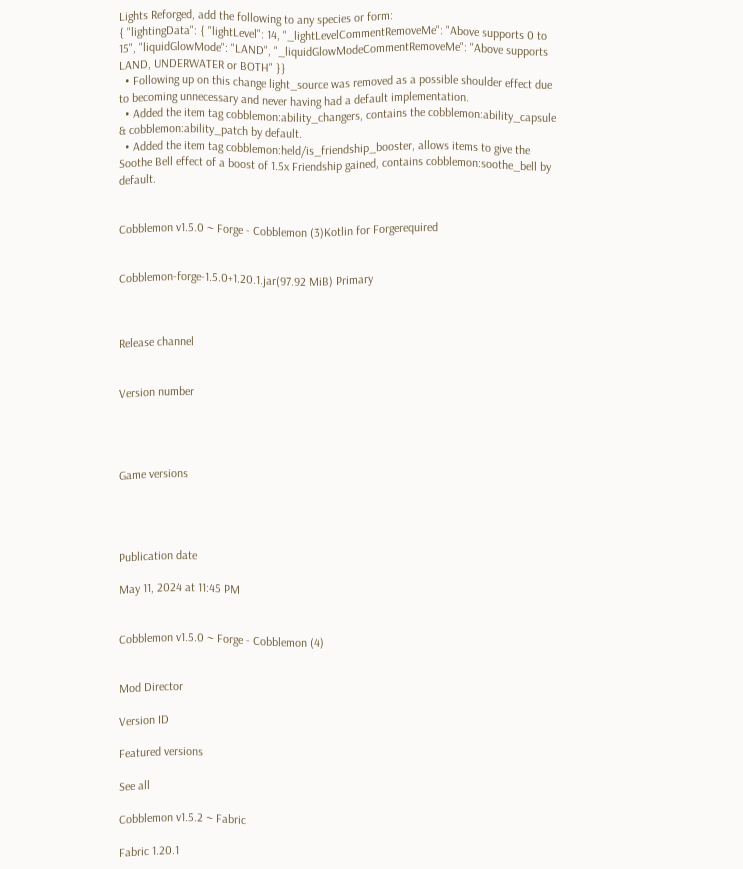Lights Reforged, add the following to any species or form:
{ "lightingData": { "lightLevel": 14, "_lightLevelCommentRemoveMe": "Above supports 0 to 15", "liquidGlowMode": "LAND", "_liquidGlowModeCommentRemoveMe": "Above supports LAND, UNDERWATER or BOTH" }}
  • Following up on this change light_source was removed as a possible shoulder effect due to becoming unnecessary and never having had a default implementation.
  • Added the item tag cobblemon:ability_changers, contains the cobblemon:ability_capsule & cobblemon:ability_patch by default.
  • Added the item tag cobblemon:held/is_friendship_booster, allows items to give the Soothe Bell effect of a boost of 1.5x Friendship gained, contains cobblemon:soothe_bell by default.


Cobblemon v1.5.0 ~ Forge - Cobblemon (3)Kotlin for Forgerequired


Cobblemon-forge-1.5.0+1.20.1.jar(97.92 MiB) Primary



Release channel


Version number




Game versions




Publication date

May 11, 2024 at 11:45 PM


Cobblemon v1.5.0 ~ Forge - Cobblemon (4)


Mod Director

Version ID

Featured versions

See all

Cobblemon v1.5.2 ~ Fabric

Fabric 1.20.1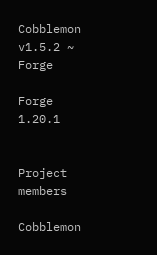Cobblemon v1.5.2 ~ Forge

Forge 1.20.1


Project members

Cobblemon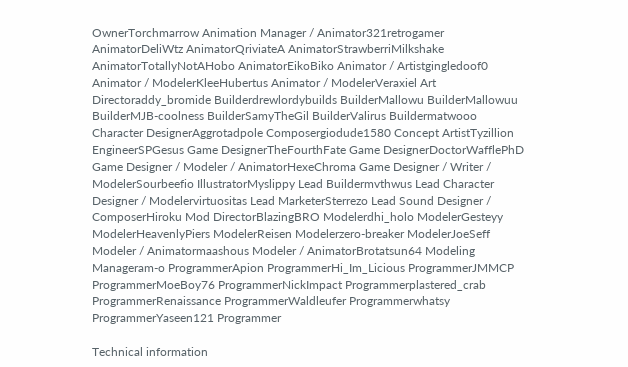OwnerTorchmarrow Animation Manager / Animator321retrogamer AnimatorDeliWtz AnimatorQriviateA AnimatorStrawberriMilkshake AnimatorTotallyNotAHobo AnimatorEikoBiko Animator / Artistgingledoof0 Animator / ModelerKleeHubertus Animator / ModelerVeraxiel Art Directoraddy_bromide Builderdrewlordybuilds BuilderMallowu BuilderMallowuu BuilderMJB-coolness BuilderSamyTheGil BuilderValirus Buildermatwooo Character DesignerAggrotadpole Composergiodude1580 Concept ArtistTyzillion EngineerSPGesus Game DesignerTheFourthFate Game DesignerDoctorWafflePhD Game Designer / Modeler / AnimatorHexeChroma Game Designer / Writer / ModelerSourbeefio IllustratorMyslippy Lead Buildermvthwus Lead Character Designer / Modelervirtuositas Lead MarketerSterrezo Lead Sound Designer / ComposerHiroku Mod DirectorBlazingBRO Modelerdhi_holo ModelerGesteyy ModelerHeavenlyPiers ModelerReisen Modelerzero-breaker ModelerJoeSeff Modeler / Animatormaashous Modeler / AnimatorBrotatsun64 Modeling Manageram-o ProgrammerApion ProgrammerHi_Im_Licious ProgrammerJMMCP ProgrammerMoeBoy76 ProgrammerNickImpact Programmerplastered_crab ProgrammerRenaissance ProgrammerWaldleufer Programmerwhatsy ProgrammerYaseen121 Programmer

Technical information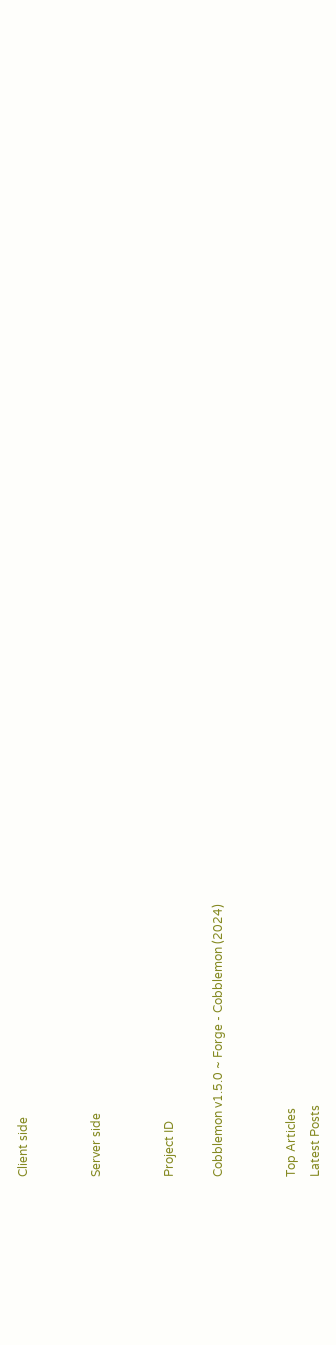Client side


Server side


Project ID

Cobblemon v1.5.0 ~ Forge - Cobblemon (2024)


Top Articles
Latest Posts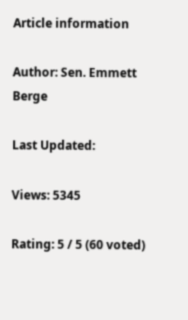Article information

Author: Sen. Emmett Berge

Last Updated:

Views: 5345

Rating: 5 / 5 (60 voted)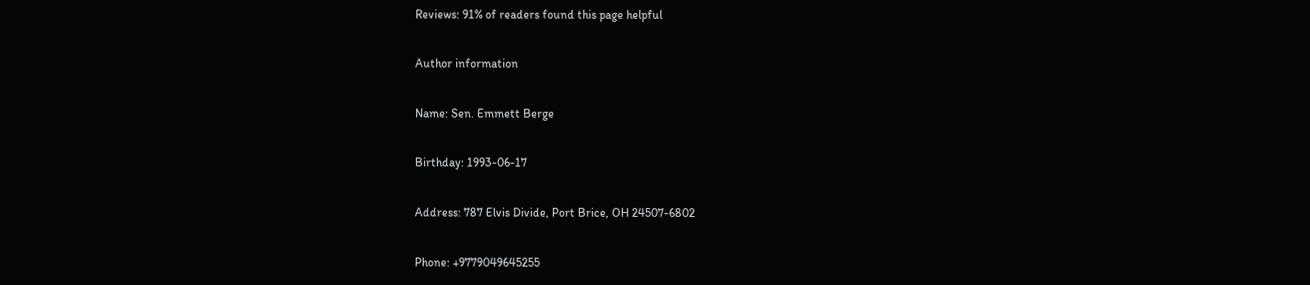Reviews: 91% of readers found this page helpful

Author information

Name: Sen. Emmett Berge

Birthday: 1993-06-17

Address: 787 Elvis Divide, Port Brice, OH 24507-6802

Phone: +9779049645255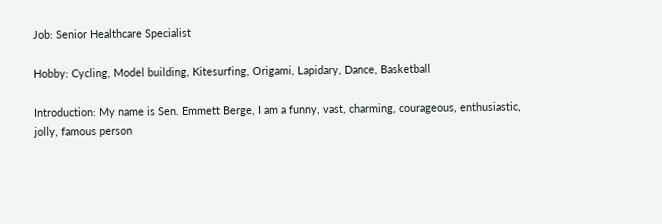Job: Senior Healthcare Specialist

Hobby: Cycling, Model building, Kitesurfing, Origami, Lapidary, Dance, Basketball

Introduction: My name is Sen. Emmett Berge, I am a funny, vast, charming, courageous, enthusiastic, jolly, famous person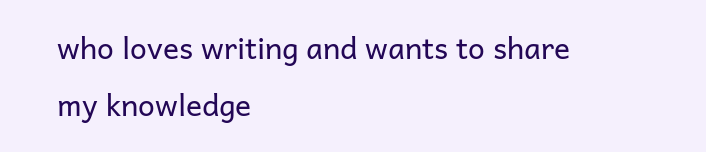who loves writing and wants to share my knowledge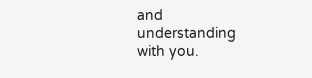and understanding with you.